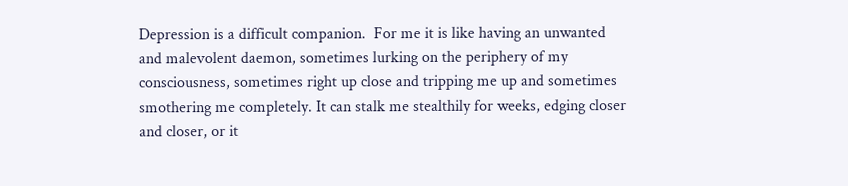Depression is a difficult companion.  For me it is like having an unwanted and malevolent daemon, sometimes lurking on the periphery of my consciousness, sometimes right up close and tripping me up and sometimes smothering me completely. It can stalk me stealthily for weeks, edging closer and closer, or it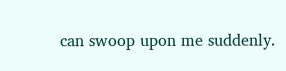can swoop upon me suddenly.